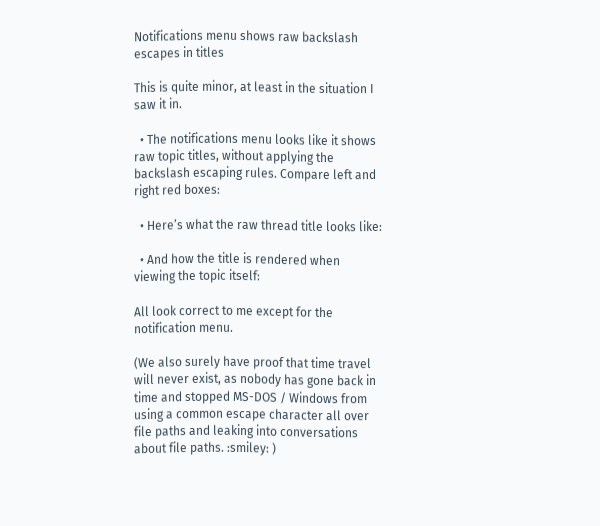Notifications menu shows raw backslash escapes in titles

This is quite minor, at least in the situation I saw it in.

  • The notifications menu looks like it shows raw topic titles, without applying the backslash escaping rules. Compare left and right red boxes:

  • Here’s what the raw thread title looks like:

  • And how the title is rendered when viewing the topic itself:

All look correct to me except for the notification menu.

(We also surely have proof that time travel will never exist, as nobody has gone back in time and stopped MS-DOS / Windows from using a common escape character all over file paths and leaking into conversations about file paths. :smiley: )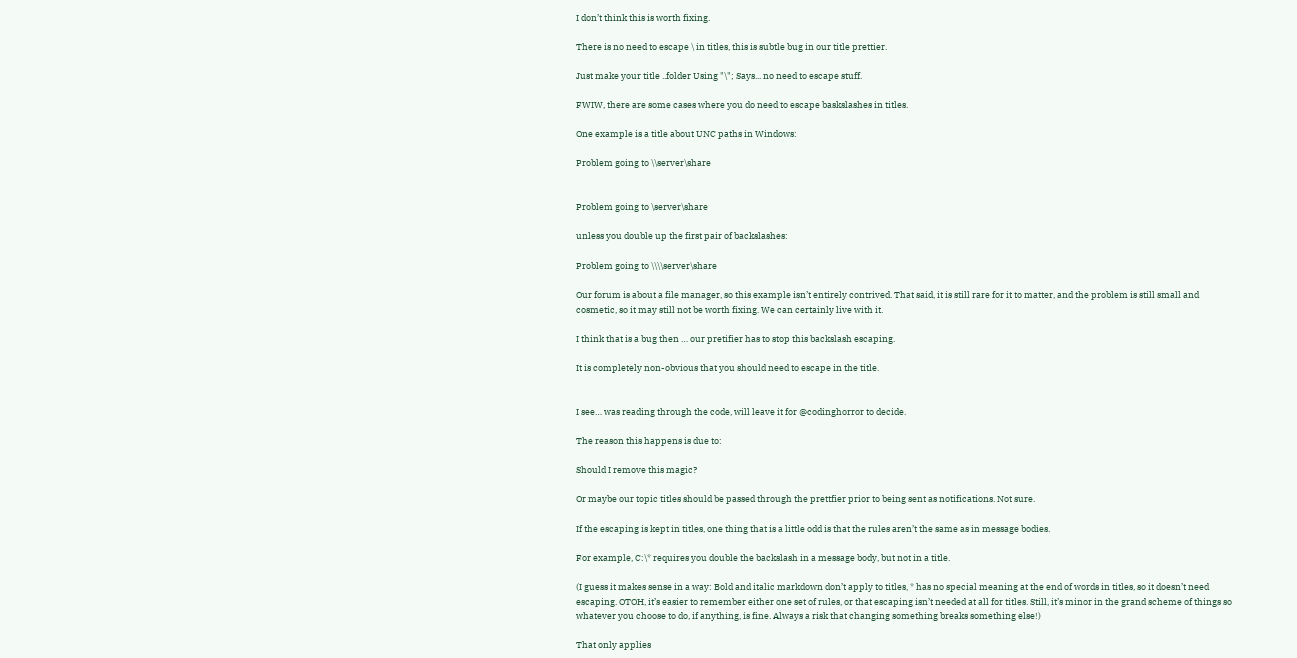I don’t think this is worth fixing.

There is no need to escape \ in titles, this is subtle bug in our title prettier.

Just make your title ..folder Using "\"; Says... no need to escape stuff.

FWIW, there are some cases where you do need to escape baskslashes in titles.

One example is a title about UNC paths in Windows:

Problem going to \\server\share


Problem going to \server\share

unless you double up the first pair of backslashes:

Problem going to \\\\server\share

Our forum is about a file manager, so this example isn’t entirely contrived. That said, it is still rare for it to matter, and the problem is still small and cosmetic, so it may still not be worth fixing. We can certainly live with it.

I think that is a bug then … our pretifier has to stop this backslash escaping.

It is completely non-obvious that you should need to escape in the title.


I see… was reading through the code, will leave it for @codinghorror to decide.

The reason this happens is due to:

Should I remove this magic?

Or maybe our topic titles should be passed through the prettfier prior to being sent as notifications. Not sure.

If the escaping is kept in titles, one thing that is a little odd is that the rules aren’t the same as in message bodies.

For example, C:\* requires you double the backslash in a message body, but not in a title.

(I guess it makes sense in a way: Bold and italic markdown don’t apply to titles, * has no special meaning at the end of words in titles, so it doesn’t need escaping. OTOH, it’s easier to remember either one set of rules, or that escaping isn’t needed at all for titles. Still, it’s minor in the grand scheme of things so whatever you choose to do, if anything, is fine. Always a risk that changing something breaks something else!)

That only applies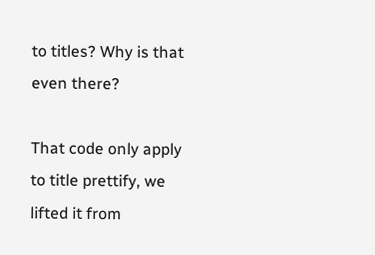to titles? Why is that even there?

That code only apply to title prettify, we lifted it from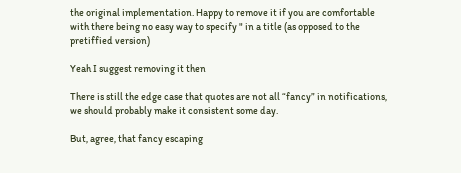the original implementation. Happy to remove it if you are comfortable with there being no easy way to specify " in a title (as opposed to the pretiffied version)

Yeah I suggest removing it then

There is still the edge case that quotes are not all “fancy” in notifications, we should probably make it consistent some day.

But, agree, that fancy escaping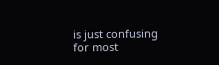is just confusing for most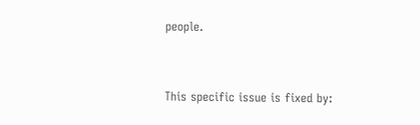people.


This specific issue is fixed by: